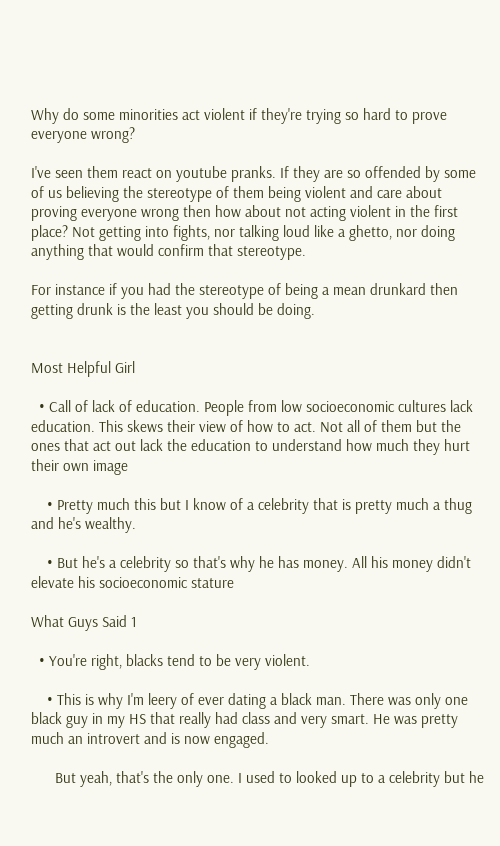Why do some minorities act violent if they're trying so hard to prove everyone wrong?

I've seen them react on youtube pranks. If they are so offended by some of us believing the stereotype of them being violent and care about proving everyone wrong then how about not acting violent in the first place? Not getting into fights, nor talking loud like a ghetto, nor doing anything that would confirm that stereotype.

For instance if you had the stereotype of being a mean drunkard then getting drunk is the least you should be doing.


Most Helpful Girl

  • Call of lack of education. People from low socioeconomic cultures lack education. This skews their view of how to act. Not all of them but the ones that act out lack the education to understand how much they hurt their own image

    • Pretty much this but I know of a celebrity that is pretty much a thug and he's wealthy.

    • But he's a celebrity so that's why he has money. All his money didn't elevate his socioeconomic stature

What Guys Said 1

  • You're right, blacks tend to be very violent.

    • This is why I'm leery of ever dating a black man. There was only one black guy in my HS that really had class and very smart. He was pretty much an introvert and is now engaged.

      But yeah, that's the only one. I used to looked up to a celebrity but he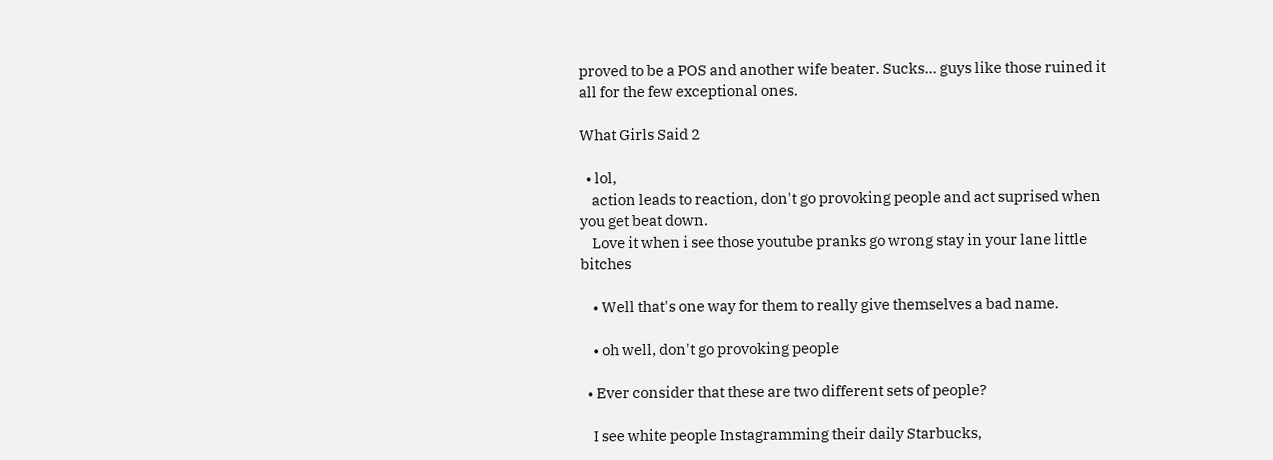proved to be a POS and another wife beater. Sucks... guys like those ruined it all for the few exceptional ones.

What Girls Said 2

  • lol,
    action leads to reaction, don't go provoking people and act suprised when you get beat down.
    Love it when i see those youtube pranks go wrong stay in your lane little bitches

    • Well that's one way for them to really give themselves a bad name.

    • oh well, don't go provoking people

  • Ever consider that these are two different sets of people?

    I see white people Instagramming their daily Starbucks,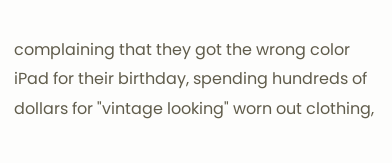complaining that they got the wrong color iPad for their birthday, spending hundreds of dollars for "vintage looking" worn out clothing,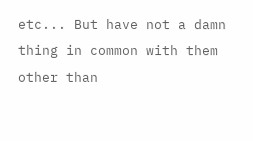etc... But have not a damn thing in common with them other than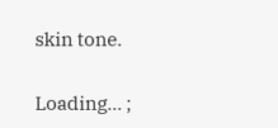skin tone.

Loading... ;